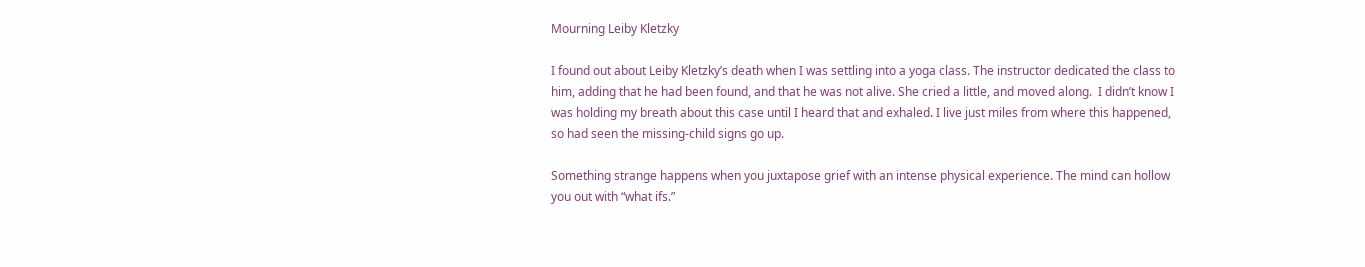Mourning Leiby Kletzky

I found out about Leiby Kletzky’s death when I was settling into a yoga class. The instructor dedicated the class to him, adding that he had been found, and that he was not alive. She cried a little, and moved along.  I didn’t know I was holding my breath about this case until I heard that and exhaled. I live just miles from where this happened, so had seen the missing-child signs go up.

Something strange happens when you juxtapose grief with an intense physical experience. The mind can hollow you out with “what ifs.”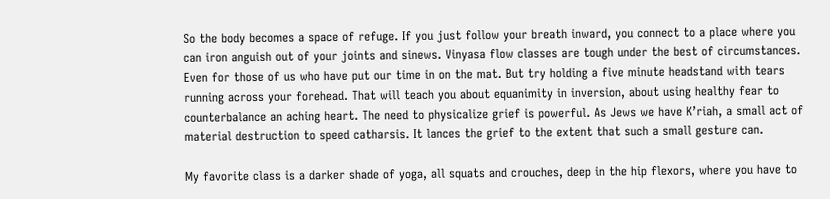So the body becomes a space of refuge. If you just follow your breath inward, you connect to a place where you can iron anguish out of your joints and sinews. Vinyasa flow classes are tough under the best of circumstances.  Even for those of us who have put our time in on the mat. But try holding a five minute headstand with tears running across your forehead. That will teach you about equanimity in inversion, about using healthy fear to counterbalance an aching heart. The need to physicalize grief is powerful. As Jews we have K’riah, a small act of material destruction to speed catharsis. It lances the grief to the extent that such a small gesture can.

My favorite class is a darker shade of yoga, all squats and crouches, deep in the hip flexors, where you have to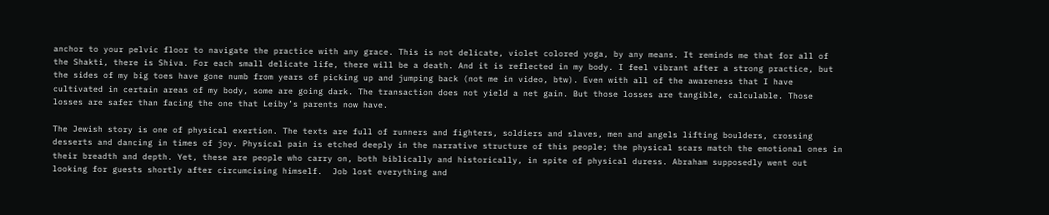anchor to your pelvic floor to navigate the practice with any grace. This is not delicate, violet colored yoga, by any means. It reminds me that for all of the Shakti, there is Shiva. For each small delicate life, there will be a death. And it is reflected in my body. I feel vibrant after a strong practice, but the sides of my big toes have gone numb from years of picking up and jumping back (not me in video, btw). Even with all of the awareness that I have cultivated in certain areas of my body, some are going dark. The transaction does not yield a net gain. But those losses are tangible, calculable. Those losses are safer than facing the one that Leiby’s parents now have.

The Jewish story is one of physical exertion. The texts are full of runners and fighters, soldiers and slaves, men and angels lifting boulders, crossing desserts and dancing in times of joy. Physical pain is etched deeply in the narrative structure of this people; the physical scars match the emotional ones in their breadth and depth. Yet, these are people who carry on, both biblically and historically, in spite of physical duress. Abraham supposedly went out looking for guests shortly after circumcising himself.  Job lost everything and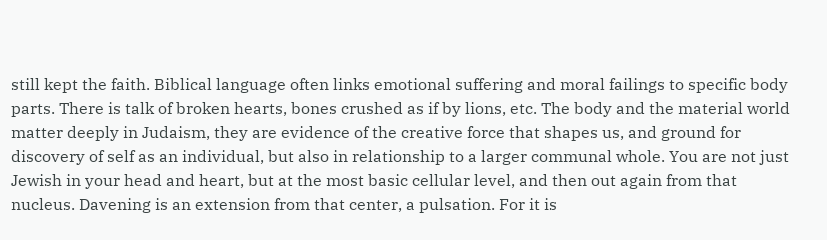still kept the faith. Biblical language often links emotional suffering and moral failings to specific body parts. There is talk of broken hearts, bones crushed as if by lions, etc. The body and the material world matter deeply in Judaism, they are evidence of the creative force that shapes us, and ground for discovery of self as an individual, but also in relationship to a larger communal whole. You are not just Jewish in your head and heart, but at the most basic cellular level, and then out again from that nucleus. Davening is an extension from that center, a pulsation. For it is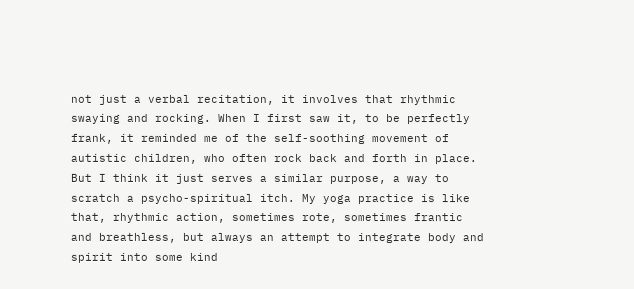not just a verbal recitation, it involves that rhythmic swaying and rocking. When I first saw it, to be perfectly frank, it reminded me of the self-soothing movement of autistic children, who often rock back and forth in place. But I think it just serves a similar purpose, a way to scratch a psycho-spiritual itch. My yoga practice is like that, rhythmic action, sometimes rote, sometimes frantic and breathless, but always an attempt to integrate body and spirit into some kind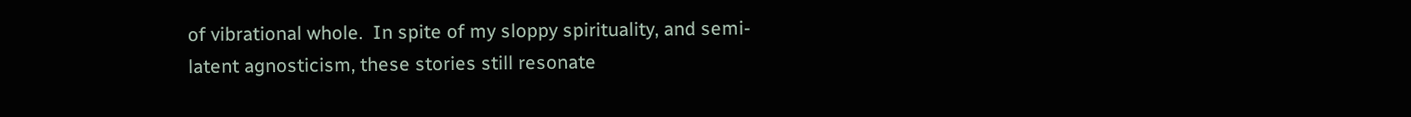of vibrational whole.  In spite of my sloppy spirituality, and semi-latent agnosticism, these stories still resonate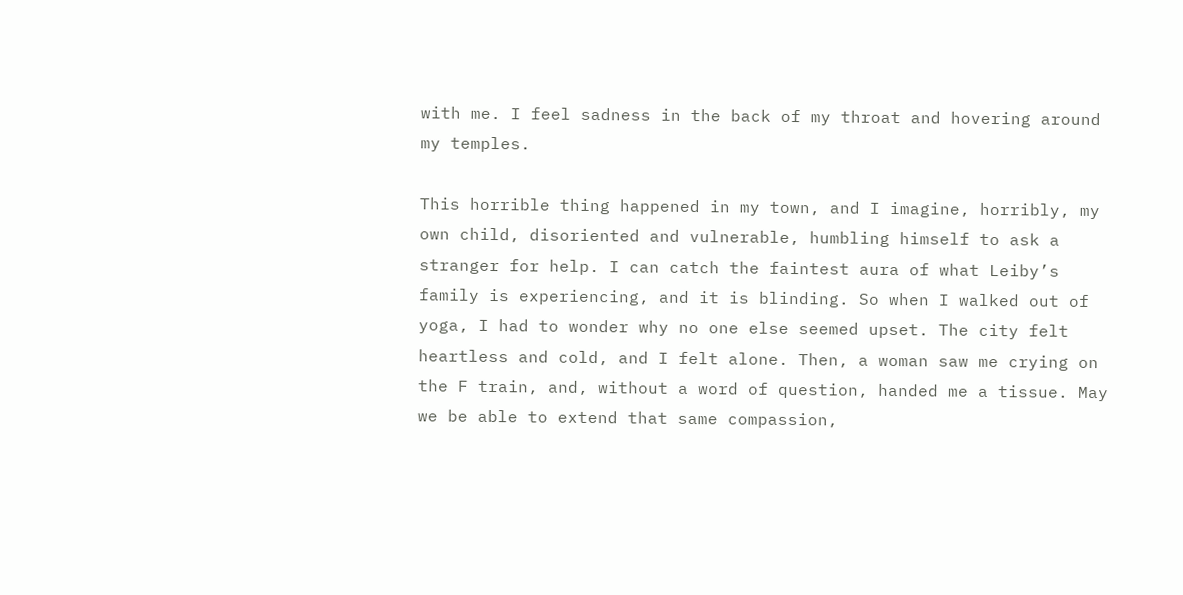with me. I feel sadness in the back of my throat and hovering around my temples.

This horrible thing happened in my town, and I imagine, horribly, my own child, disoriented and vulnerable, humbling himself to ask a stranger for help. I can catch the faintest aura of what Leiby’s family is experiencing, and it is blinding. So when I walked out of yoga, I had to wonder why no one else seemed upset. The city felt heartless and cold, and I felt alone. Then, a woman saw me crying on the F train, and, without a word of question, handed me a tissue. May we be able to extend that same compassion,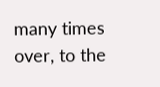many times over, to the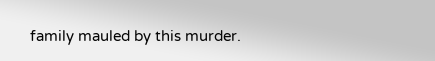family mauled by this murder.